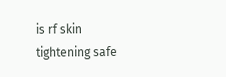is rf skin tightening safe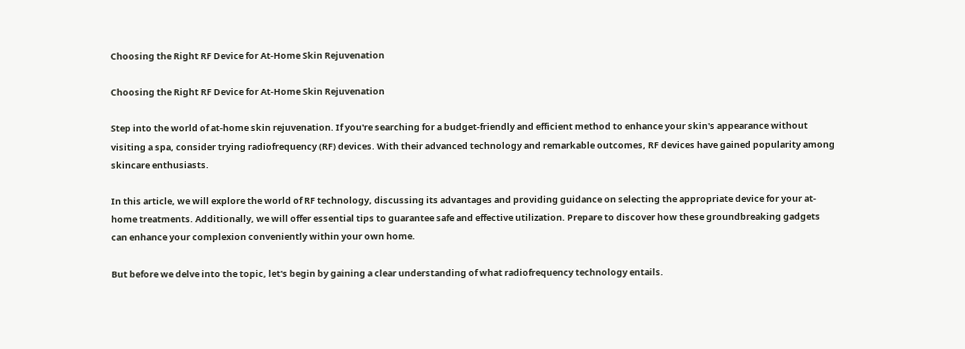Choosing the Right RF Device for At-Home Skin Rejuvenation

Choosing the Right RF Device for At-Home Skin Rejuvenation

Step into the world of at-home skin rejuvenation. If you're searching for a budget-friendly and efficient method to enhance your skin's appearance without visiting a spa, consider trying radiofrequency (RF) devices. With their advanced technology and remarkable outcomes, RF devices have gained popularity among skincare enthusiasts.

In this article, we will explore the world of RF technology, discussing its advantages and providing guidance on selecting the appropriate device for your at-home treatments. Additionally, we will offer essential tips to guarantee safe and effective utilization. Prepare to discover how these groundbreaking gadgets can enhance your complexion conveniently within your own home.

But before we delve into the topic, let's begin by gaining a clear understanding of what radiofrequency technology entails.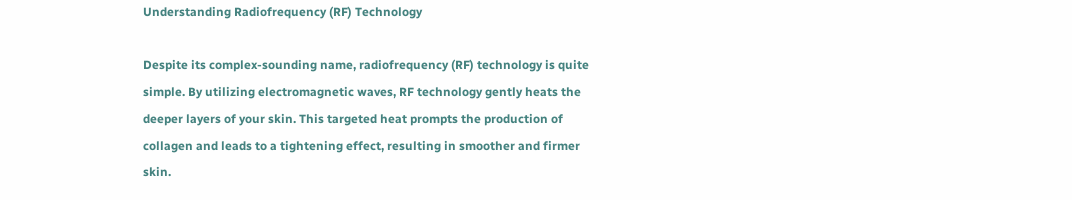Understanding Radiofrequency (RF) Technology

Despite its complex-sounding name, radiofrequency (RF) technology is quite simple. By utilizing electromagnetic waves, RF technology gently heats the deeper layers of your skin. This targeted heat prompts the production of collagen and leads to a tightening effect, resulting in smoother and firmer skin.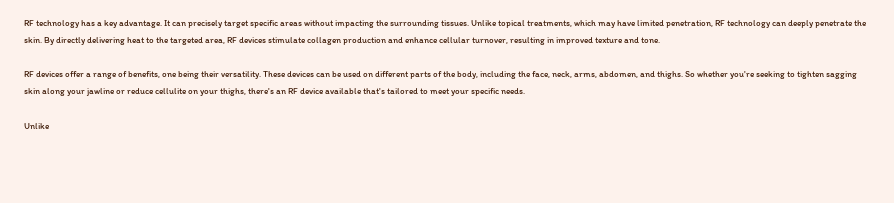RF technology has a key advantage. It can precisely target specific areas without impacting the surrounding tissues. Unlike topical treatments, which may have limited penetration, RF technology can deeply penetrate the skin. By directly delivering heat to the targeted area, RF devices stimulate collagen production and enhance cellular turnover, resulting in improved texture and tone.

RF devices offer a range of benefits, one being their versatility. These devices can be used on different parts of the body, including the face, neck, arms, abdomen, and thighs. So whether you're seeking to tighten sagging skin along your jawline or reduce cellulite on your thighs, there's an RF device available that's tailored to meet your specific needs.

Unlike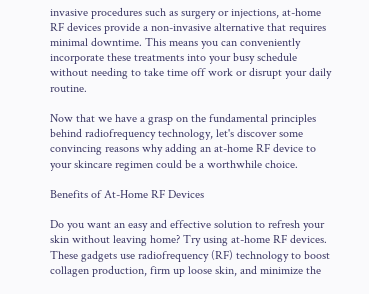invasive procedures such as surgery or injections, at-home RF devices provide a non-invasive alternative that requires minimal downtime. This means you can conveniently incorporate these treatments into your busy schedule without needing to take time off work or disrupt your daily routine.

Now that we have a grasp on the fundamental principles behind radiofrequency technology, let's discover some convincing reasons why adding an at-home RF device to your skincare regimen could be a worthwhile choice.

Benefits of At-Home RF Devices

Do you want an easy and effective solution to refresh your skin without leaving home? Try using at-home RF devices. These gadgets use radiofrequency (RF) technology to boost collagen production, firm up loose skin, and minimize the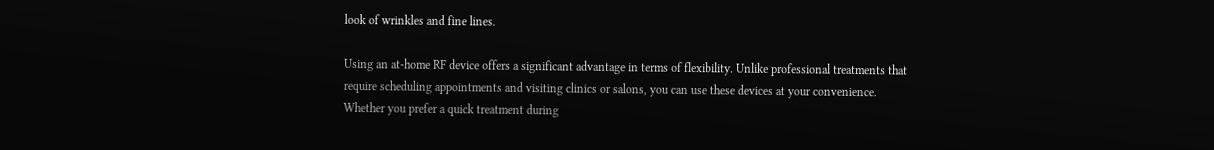look of wrinkles and fine lines.

Using an at-home RF device offers a significant advantage in terms of flexibility. Unlike professional treatments that require scheduling appointments and visiting clinics or salons, you can use these devices at your convenience. Whether you prefer a quick treatment during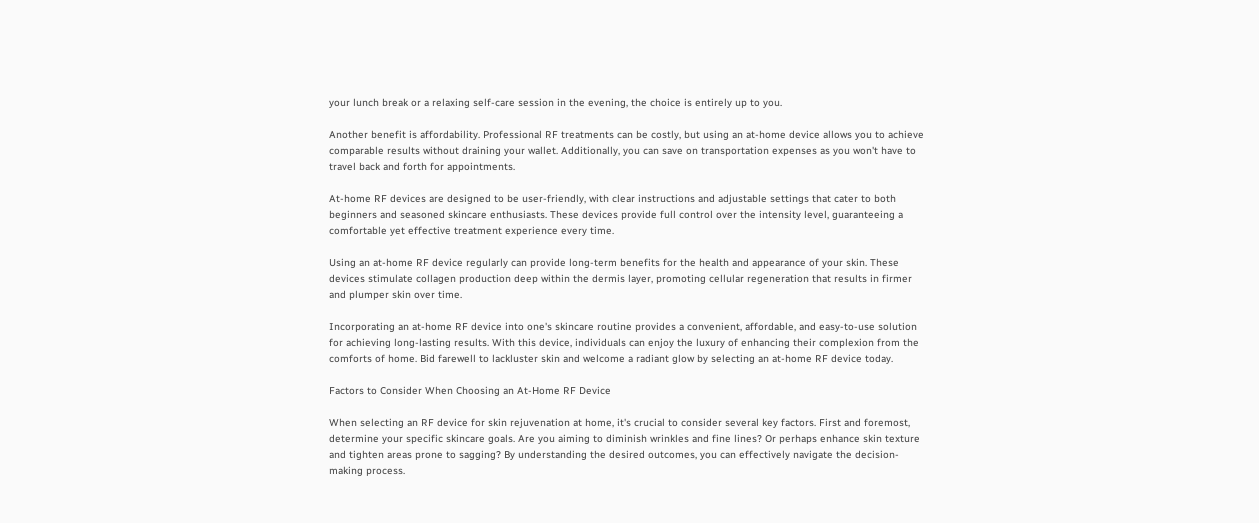your lunch break or a relaxing self-care session in the evening, the choice is entirely up to you.

Another benefit is affordability. Professional RF treatments can be costly, but using an at-home device allows you to achieve comparable results without draining your wallet. Additionally, you can save on transportation expenses as you won't have to travel back and forth for appointments.

At-home RF devices are designed to be user-friendly, with clear instructions and adjustable settings that cater to both beginners and seasoned skincare enthusiasts. These devices provide full control over the intensity level, guaranteeing a comfortable yet effective treatment experience every time.

Using an at-home RF device regularly can provide long-term benefits for the health and appearance of your skin. These devices stimulate collagen production deep within the dermis layer, promoting cellular regeneration that results in firmer and plumper skin over time.

Incorporating an at-home RF device into one's skincare routine provides a convenient, affordable, and easy-to-use solution for achieving long-lasting results. With this device, individuals can enjoy the luxury of enhancing their complexion from the comforts of home. Bid farewell to lackluster skin and welcome a radiant glow by selecting an at-home RF device today.

Factors to Consider When Choosing an At-Home RF Device

When selecting an RF device for skin rejuvenation at home, it's crucial to consider several key factors. First and foremost, determine your specific skincare goals. Are you aiming to diminish wrinkles and fine lines? Or perhaps enhance skin texture and tighten areas prone to sagging? By understanding the desired outcomes, you can effectively navigate the decision-making process.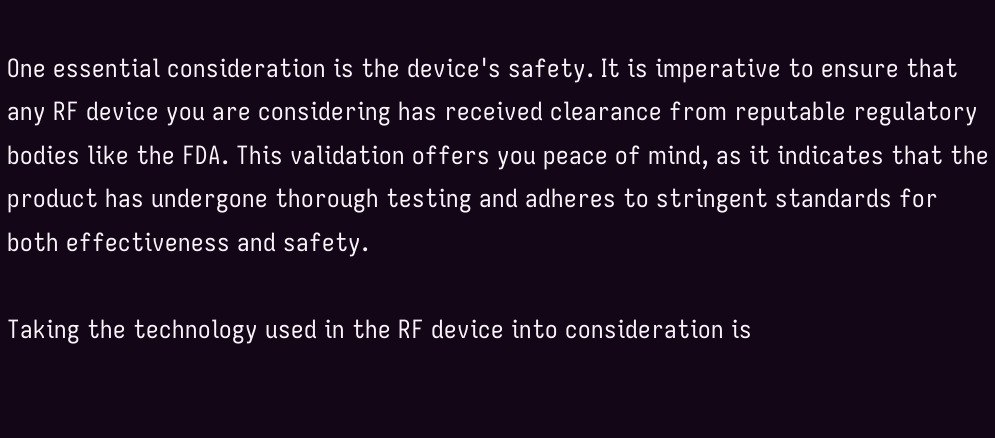One essential consideration is the device's safety. It is imperative to ensure that any RF device you are considering has received clearance from reputable regulatory bodies like the FDA. This validation offers you peace of mind, as it indicates that the product has undergone thorough testing and adheres to stringent standards for both effectiveness and safety.

Taking the technology used in the RF device into consideration is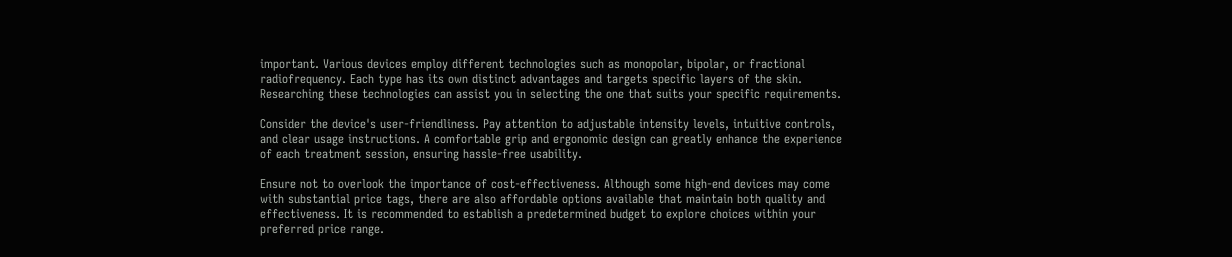important. Various devices employ different technologies such as monopolar, bipolar, or fractional radiofrequency. Each type has its own distinct advantages and targets specific layers of the skin. Researching these technologies can assist you in selecting the one that suits your specific requirements.

Consider the device's user-friendliness. Pay attention to adjustable intensity levels, intuitive controls, and clear usage instructions. A comfortable grip and ergonomic design can greatly enhance the experience of each treatment session, ensuring hassle-free usability.

Ensure not to overlook the importance of cost-effectiveness. Although some high-end devices may come with substantial price tags, there are also affordable options available that maintain both quality and effectiveness. It is recommended to establish a predetermined budget to explore choices within your preferred price range.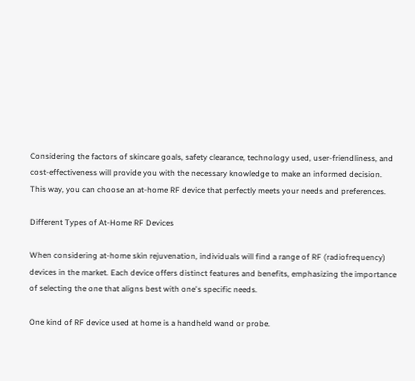Considering the factors of skincare goals, safety clearance, technology used, user-friendliness, and cost-effectiveness will provide you with the necessary knowledge to make an informed decision. This way, you can choose an at-home RF device that perfectly meets your needs and preferences.

Different Types of At-Home RF Devices

When considering at-home skin rejuvenation, individuals will find a range of RF (radiofrequency) devices in the market. Each device offers distinct features and benefits, emphasizing the importance of selecting the one that aligns best with one's specific needs.

One kind of RF device used at home is a handheld wand or probe.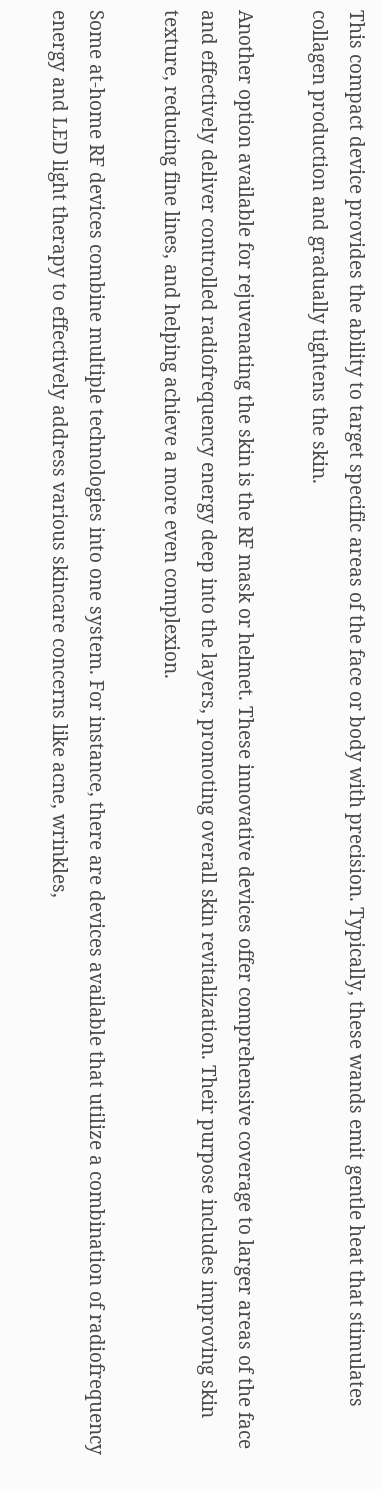This compact device provides the ability to target specific areas of the face or body with precision. Typically, these wands emit gentle heat that stimulates collagen production and gradually tightens the skin.

Another option available for rejuvenating the skin is the RF mask or helmet. These innovative devices offer comprehensive coverage to larger areas of the face and effectively deliver controlled radiofrequency energy deep into the layers, promoting overall skin revitalization. Their purpose includes improving skin texture, reducing fine lines, and helping achieve a more even complexion.

Some at-home RF devices combine multiple technologies into one system. For instance, there are devices available that utilize a combination of radiofrequency energy and LED light therapy to effectively address various skincare concerns like acne, wrinkles,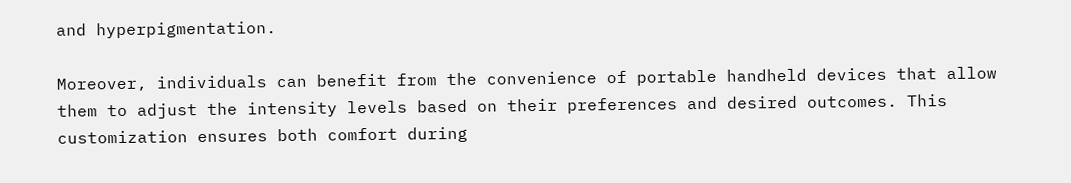and hyperpigmentation.

Moreover, individuals can benefit from the convenience of portable handheld devices that allow them to adjust the intensity levels based on their preferences and desired outcomes. This customization ensures both comfort during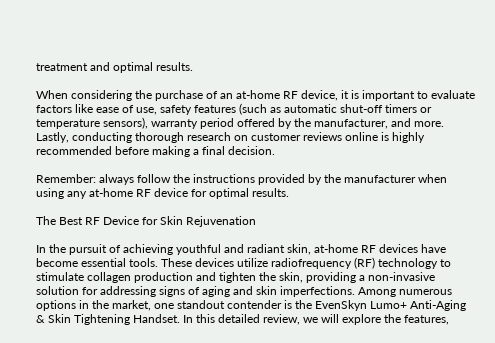treatment and optimal results.

When considering the purchase of an at-home RF device, it is important to evaluate factors like ease of use, safety features (such as automatic shut-off timers or temperature sensors), warranty period offered by the manufacturer, and more. Lastly, conducting thorough research on customer reviews online is highly recommended before making a final decision.

Remember: always follow the instructions provided by the manufacturer when using any at-home RF device for optimal results.

The Best RF Device for Skin Rejuvenation

In the pursuit of achieving youthful and radiant skin, at-home RF devices have become essential tools. These devices utilize radiofrequency (RF) technology to stimulate collagen production and tighten the skin, providing a non-invasive solution for addressing signs of aging and skin imperfections. Among numerous options in the market, one standout contender is the EvenSkyn Lumo+ Anti-Aging & Skin Tightening Handset. In this detailed review, we will explore the features,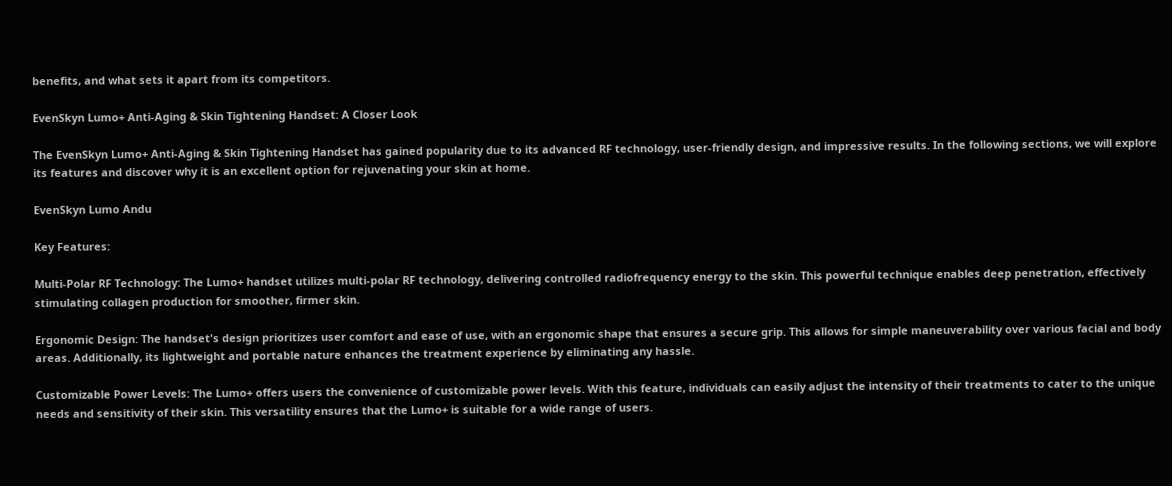benefits, and what sets it apart from its competitors.

EvenSkyn Lumo+ Anti-Aging & Skin Tightening Handset: A Closer Look

The EvenSkyn Lumo+ Anti-Aging & Skin Tightening Handset has gained popularity due to its advanced RF technology, user-friendly design, and impressive results. In the following sections, we will explore its features and discover why it is an excellent option for rejuvenating your skin at home.

EvenSkyn Lumo Andu

Key Features:

Multi-Polar RF Technology: The Lumo+ handset utilizes multi-polar RF technology, delivering controlled radiofrequency energy to the skin. This powerful technique enables deep penetration, effectively stimulating collagen production for smoother, firmer skin.

Ergonomic Design: The handset's design prioritizes user comfort and ease of use, with an ergonomic shape that ensures a secure grip. This allows for simple maneuverability over various facial and body areas. Additionally, its lightweight and portable nature enhances the treatment experience by eliminating any hassle.

Customizable Power Levels: The Lumo+ offers users the convenience of customizable power levels. With this feature, individuals can easily adjust the intensity of their treatments to cater to the unique needs and sensitivity of their skin. This versatility ensures that the Lumo+ is suitable for a wide range of users.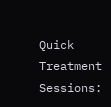Quick Treatment Sessions: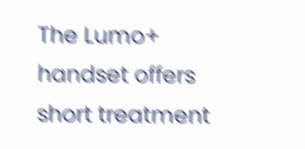The Lumo+ handset offers short treatment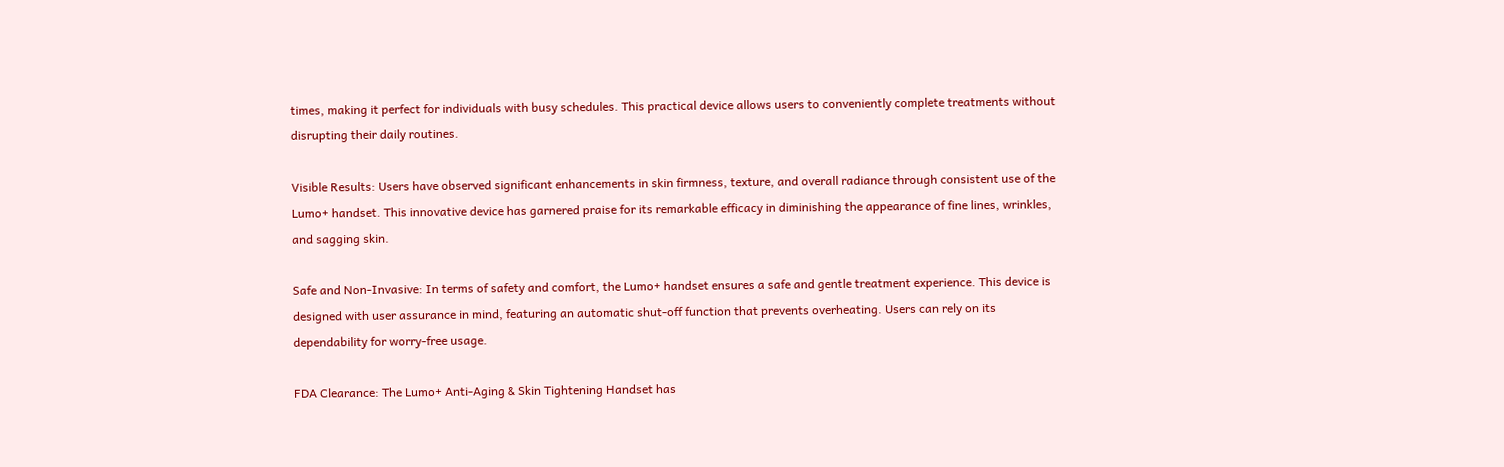times, making it perfect for individuals with busy schedules. This practical device allows users to conveniently complete treatments without disrupting their daily routines.

Visible Results: Users have observed significant enhancements in skin firmness, texture, and overall radiance through consistent use of the Lumo+ handset. This innovative device has garnered praise for its remarkable efficacy in diminishing the appearance of fine lines, wrinkles, and sagging skin.

Safe and Non-Invasive: In terms of safety and comfort, the Lumo+ handset ensures a safe and gentle treatment experience. This device is designed with user assurance in mind, featuring an automatic shut-off function that prevents overheating. Users can rely on its dependability for worry-free usage.

FDA Clearance: The Lumo+ Anti-Aging & Skin Tightening Handset has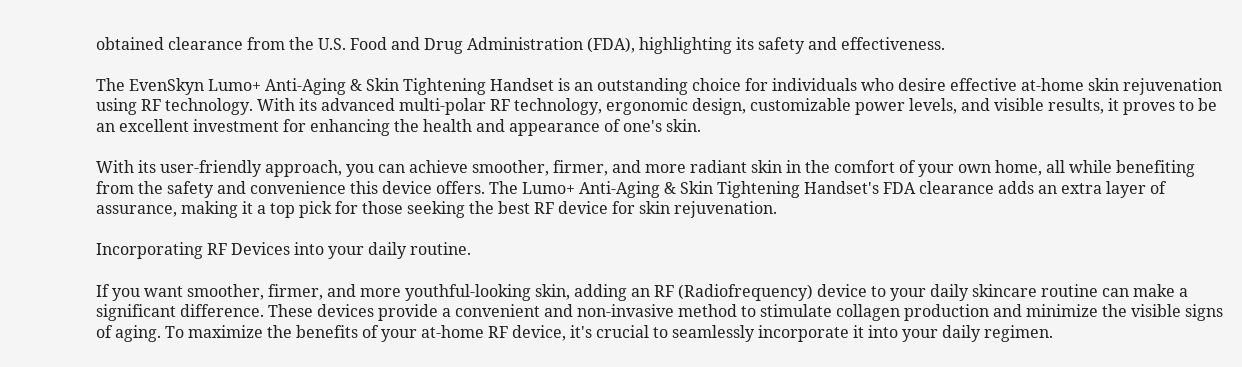obtained clearance from the U.S. Food and Drug Administration (FDA), highlighting its safety and effectiveness.

The EvenSkyn Lumo+ Anti-Aging & Skin Tightening Handset is an outstanding choice for individuals who desire effective at-home skin rejuvenation using RF technology. With its advanced multi-polar RF technology, ergonomic design, customizable power levels, and visible results, it proves to be an excellent investment for enhancing the health and appearance of one's skin.

With its user-friendly approach, you can achieve smoother, firmer, and more radiant skin in the comfort of your own home, all while benefiting from the safety and convenience this device offers. The Lumo+ Anti-Aging & Skin Tightening Handset's FDA clearance adds an extra layer of assurance, making it a top pick for those seeking the best RF device for skin rejuvenation.

Incorporating RF Devices into your daily routine.

If you want smoother, firmer, and more youthful-looking skin, adding an RF (Radiofrequency) device to your daily skincare routine can make a significant difference. These devices provide a convenient and non-invasive method to stimulate collagen production and minimize the visible signs of aging. To maximize the benefits of your at-home RF device, it's crucial to seamlessly incorporate it into your daily regimen.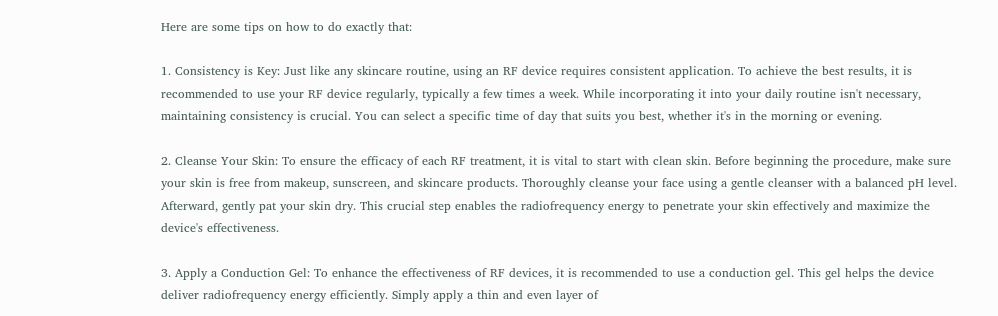Here are some tips on how to do exactly that:

1. Consistency is Key: Just like any skincare routine, using an RF device requires consistent application. To achieve the best results, it is recommended to use your RF device regularly, typically a few times a week. While incorporating it into your daily routine isn't necessary, maintaining consistency is crucial. You can select a specific time of day that suits you best, whether it's in the morning or evening.

2. Cleanse Your Skin: To ensure the efficacy of each RF treatment, it is vital to start with clean skin. Before beginning the procedure, make sure your skin is free from makeup, sunscreen, and skincare products. Thoroughly cleanse your face using a gentle cleanser with a balanced pH level. Afterward, gently pat your skin dry. This crucial step enables the radiofrequency energy to penetrate your skin effectively and maximize the device's effectiveness.

3. Apply a Conduction Gel: To enhance the effectiveness of RF devices, it is recommended to use a conduction gel. This gel helps the device deliver radiofrequency energy efficiently. Simply apply a thin and even layer of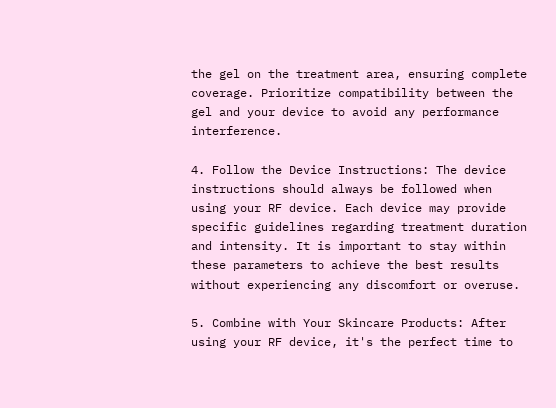the gel on the treatment area, ensuring complete coverage. Prioritize compatibility between the gel and your device to avoid any performance interference.

4. Follow the Device Instructions: The device instructions should always be followed when using your RF device. Each device may provide specific guidelines regarding treatment duration and intensity. It is important to stay within these parameters to achieve the best results without experiencing any discomfort or overuse.

5. Combine with Your Skincare Products: After using your RF device, it's the perfect time to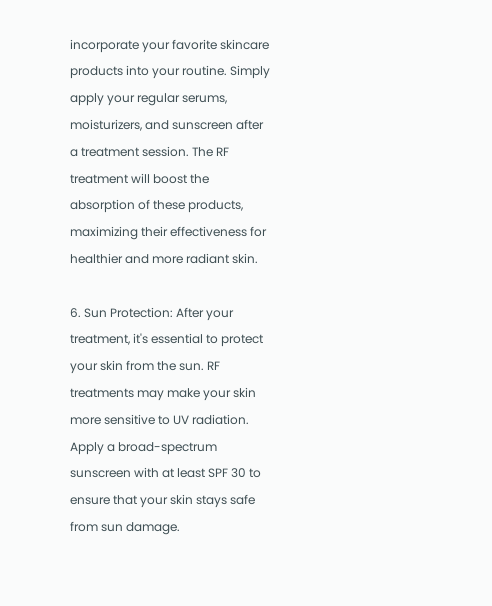incorporate your favorite skincare products into your routine. Simply apply your regular serums, moisturizers, and sunscreen after a treatment session. The RF treatment will boost the absorption of these products, maximizing their effectiveness for healthier and more radiant skin.

6. Sun Protection: After your treatment, it's essential to protect your skin from the sun. RF treatments may make your skin more sensitive to UV radiation. Apply a broad-spectrum sunscreen with at least SPF 30 to ensure that your skin stays safe from sun damage.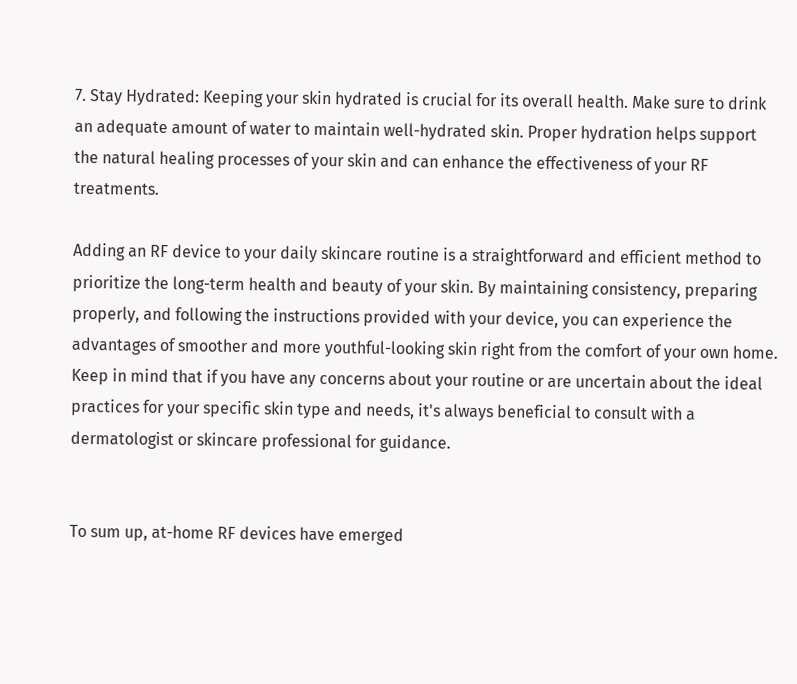7. Stay Hydrated: Keeping your skin hydrated is crucial for its overall health. Make sure to drink an adequate amount of water to maintain well-hydrated skin. Proper hydration helps support the natural healing processes of your skin and can enhance the effectiveness of your RF treatments.

Adding an RF device to your daily skincare routine is a straightforward and efficient method to prioritize the long-term health and beauty of your skin. By maintaining consistency, preparing properly, and following the instructions provided with your device, you can experience the advantages of smoother and more youthful-looking skin right from the comfort of your own home. Keep in mind that if you have any concerns about your routine or are uncertain about the ideal practices for your specific skin type and needs, it's always beneficial to consult with a dermatologist or skincare professional for guidance.


To sum up, at-home RF devices have emerged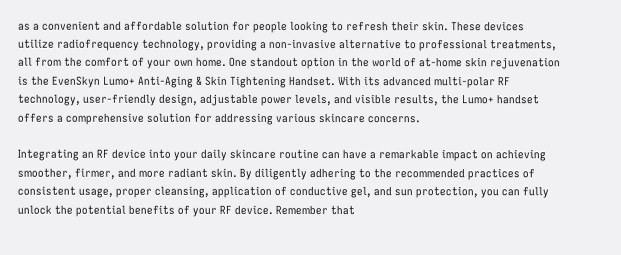as a convenient and affordable solution for people looking to refresh their skin. These devices utilize radiofrequency technology, providing a non-invasive alternative to professional treatments, all from the comfort of your own home. One standout option in the world of at-home skin rejuvenation is the EvenSkyn Lumo+ Anti-Aging & Skin Tightening Handset. With its advanced multi-polar RF technology, user-friendly design, adjustable power levels, and visible results, the Lumo+ handset offers a comprehensive solution for addressing various skincare concerns.

Integrating an RF device into your daily skincare routine can have a remarkable impact on achieving smoother, firmer, and more radiant skin. By diligently adhering to the recommended practices of consistent usage, proper cleansing, application of conductive gel, and sun protection, you can fully unlock the potential benefits of your RF device. Remember that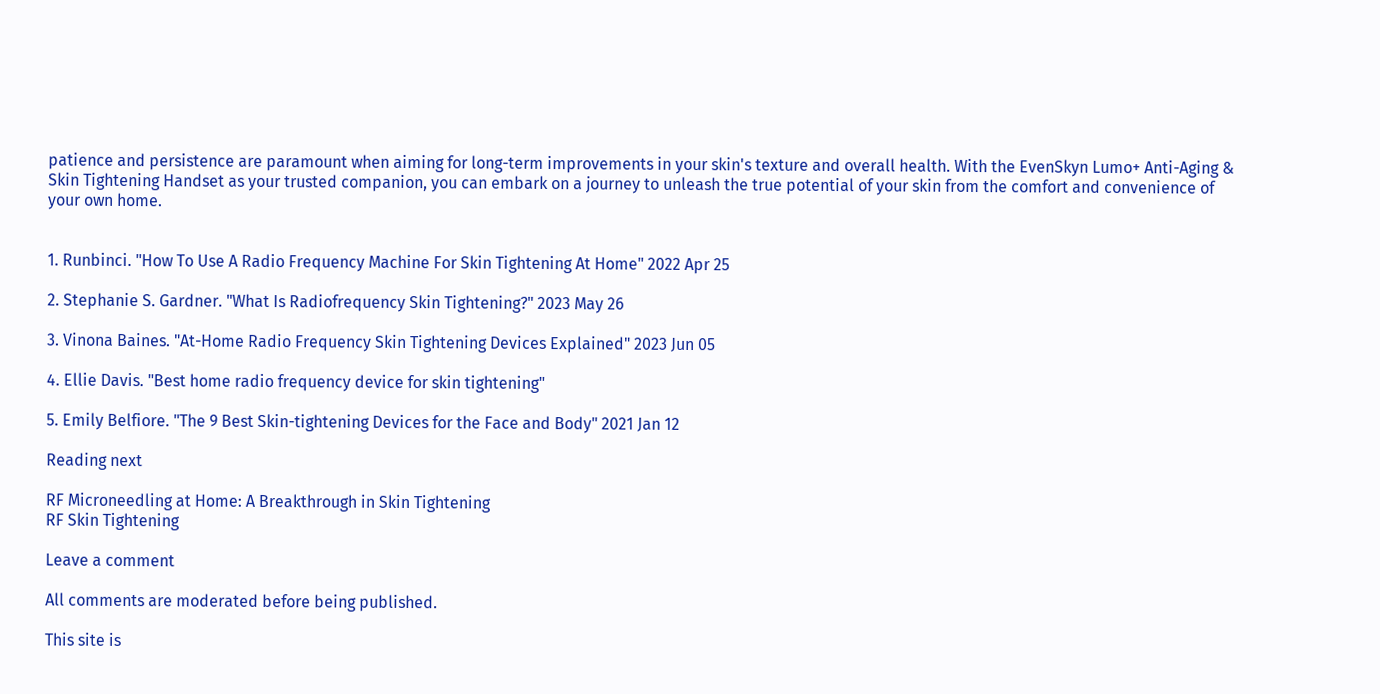patience and persistence are paramount when aiming for long-term improvements in your skin's texture and overall health. With the EvenSkyn Lumo+ Anti-Aging & Skin Tightening Handset as your trusted companion, you can embark on a journey to unleash the true potential of your skin from the comfort and convenience of your own home.


1. Runbinci. "How To Use A Radio Frequency Machine For Skin Tightening At Home" 2022 Apr 25

2. Stephanie S. Gardner. "What Is Radiofrequency Skin Tightening?" 2023 May 26

3. Vinona Baines. "At-Home Radio Frequency Skin Tightening Devices Explained" 2023 Jun 05

4. Ellie Davis. "Best home radio frequency device for skin tightening"

5. Emily Belfiore. "The 9 Best Skin-tightening Devices for the Face and Body" 2021 Jan 12

Reading next

RF Microneedling at Home: A Breakthrough in Skin Tightening
RF Skin Tightening

Leave a comment

All comments are moderated before being published.

This site is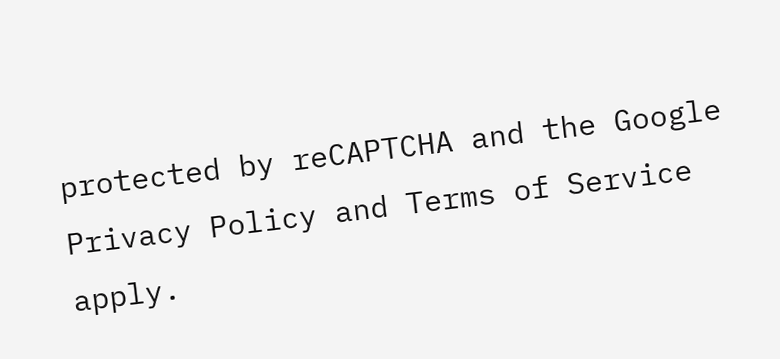protected by reCAPTCHA and the Google Privacy Policy and Terms of Service apply.